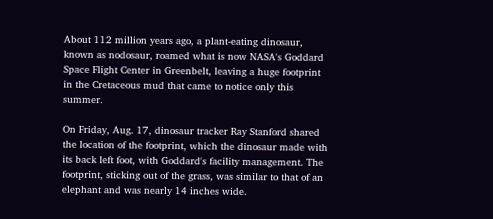About 112 million years ago, a plant-eating dinosaur, known as nodosaur, roamed what is now NASA's Goddard Space Flight Center in Greenbelt, leaving a huge footprint in the Cretaceous mud that came to notice only this summer.

On Friday, Aug. 17, dinosaur tracker Ray Stanford shared the location of the footprint, which the dinosaur made with its back left foot, with Goddard's facility management. The footprint, sticking out of the grass, was similar to that of an elephant and was nearly 14 inches wide.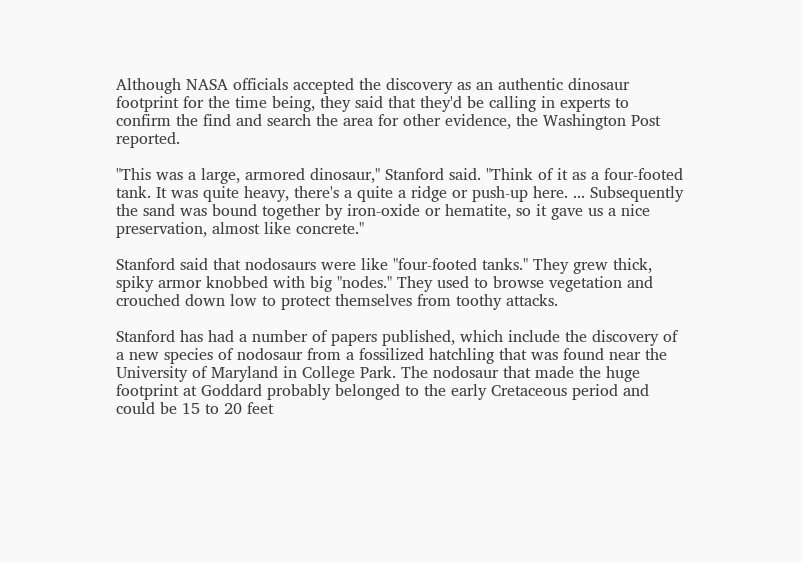Although NASA officials accepted the discovery as an authentic dinosaur footprint for the time being, they said that they'd be calling in experts to confirm the find and search the area for other evidence, the Washington Post reported.

"This was a large, armored dinosaur," Stanford said. "Think of it as a four-footed tank. It was quite heavy, there's a quite a ridge or push-up here. ... Subsequently the sand was bound together by iron-oxide or hematite, so it gave us a nice preservation, almost like concrete."

Stanford said that nodosaurs were like "four-footed tanks." They grew thick, spiky armor knobbed with big "nodes." They used to browse vegetation and crouched down low to protect themselves from toothy attacks.

Stanford has had a number of papers published, which include the discovery of a new species of nodosaur from a fossilized hatchling that was found near the University of Maryland in College Park. The nodosaur that made the huge footprint at Goddard probably belonged to the early Cretaceous period and could be 15 to 20 feet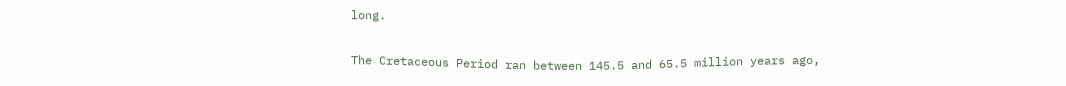long.

The Cretaceous Period ran between 145.5 and 65.5 million years ago,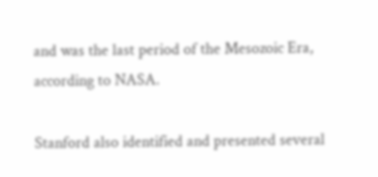and was the last period of the Mesozoic Era, according to NASA.

Stanford also identified and presented several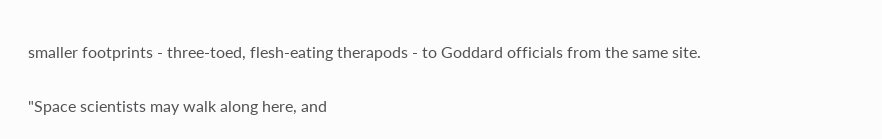smaller footprints - three-toed, flesh-eating therapods - to Goddard officials from the same site.

"Space scientists may walk along here, and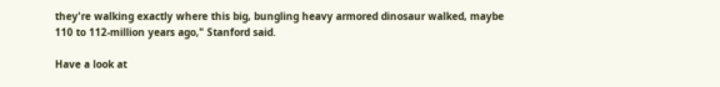they're walking exactly where this big, bungling heavy armored dinosaur walked, maybe 110 to 112-million years ago," Stanford said.

Have a look at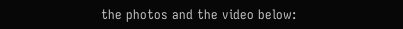the photos and the video below: